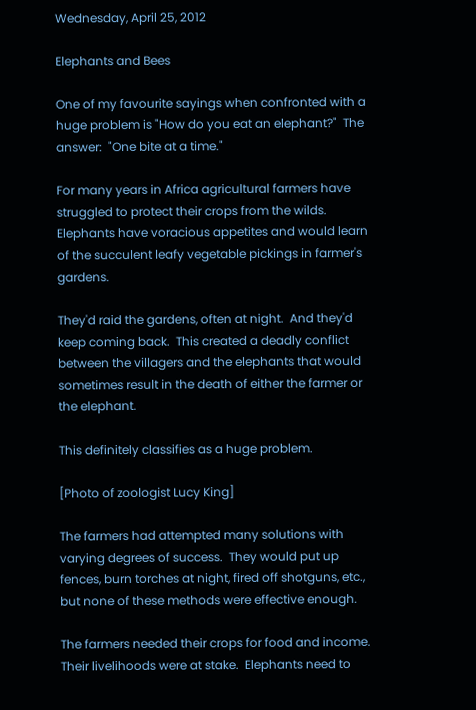Wednesday, April 25, 2012

Elephants and Bees

One of my favourite sayings when confronted with a huge problem is "How do you eat an elephant?"  The answer:  "One bite at a time."

For many years in Africa agricultural farmers have struggled to protect their crops from the wilds.  Elephants have voracious appetites and would learn of the succulent leafy vegetable pickings in farmer's gardens.

They'd raid the gardens, often at night.  And they'd keep coming back.  This created a deadly conflict between the villagers and the elephants that would sometimes result in the death of either the farmer or the elephant.

This definitely classifies as a huge problem.

[Photo of zoologist Lucy King]

The farmers had attempted many solutions with varying degrees of success.  They would put up fences, burn torches at night, fired off shotguns, etc., but none of these methods were effective enough.

The farmers needed their crops for food and income.  Their livelihoods were at stake.  Elephants need to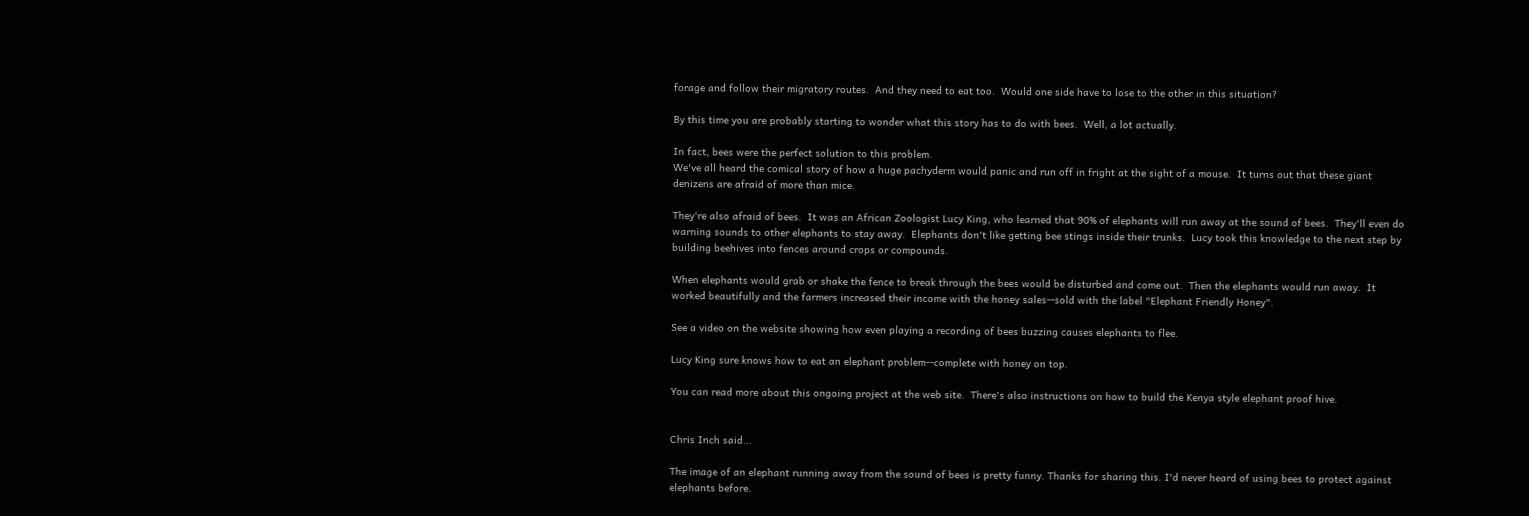forage and follow their migratory routes.  And they need to eat too.  Would one side have to lose to the other in this situation?

By this time you are probably starting to wonder what this story has to do with bees.  Well, a lot actually.

In fact, bees were the perfect solution to this problem.
We've all heard the comical story of how a huge pachyderm would panic and run off in fright at the sight of a mouse.  It turns out that these giant denizens are afraid of more than mice.

They're also afraid of bees.  It was an African Zoologist Lucy King, who learned that 90% of elephants will run away at the sound of bees.  They'll even do warning sounds to other elephants to stay away.  Elephants don't like getting bee stings inside their trunks.  Lucy took this knowledge to the next step by building beehives into fences around crops or compounds.

When elephants would grab or shake the fence to break through the bees would be disturbed and come out.  Then the elephants would run away.  It worked beautifully and the farmers increased their income with the honey sales--sold with the label "Elephant Friendly Honey".

See a video on the website showing how even playing a recording of bees buzzing causes elephants to flee.

Lucy King sure knows how to eat an elephant problem--complete with honey on top.

You can read more about this ongoing project at the web site.  There's also instructions on how to build the Kenya style elephant proof hive.


Chris Inch said...

The image of an elephant running away from the sound of bees is pretty funny. Thanks for sharing this. I'd never heard of using bees to protect against elephants before.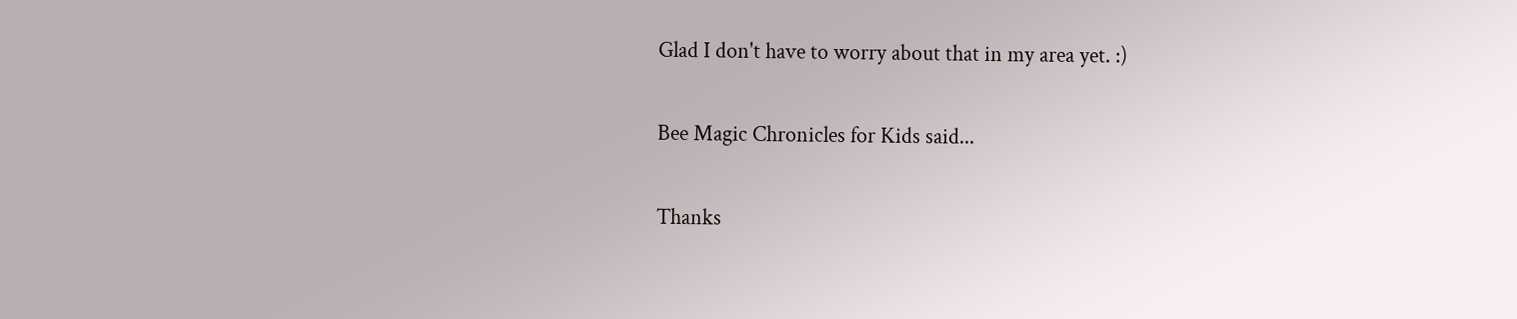Glad I don't have to worry about that in my area yet. :)

Bee Magic Chronicles for Kids said...

Thanks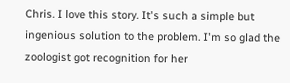Chris. I love this story. It's such a simple but ingenious solution to the problem. I'm so glad the zoologist got recognition for her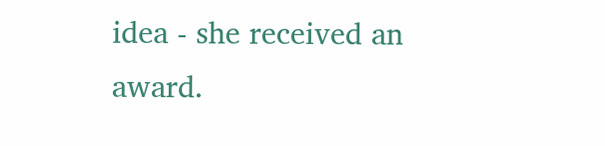idea - she received an award.